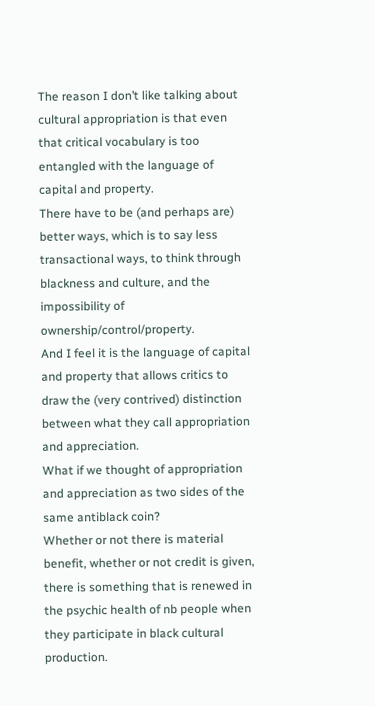The reason I don’t like talking about cultural appropriation is that even that critical vocabulary is too entangled with the language of capital and property.
There have to be (and perhaps are) better ways, which is to say less transactional ways, to think through blackness and culture, and the impossibility of ownership/control/property.
And I feel it is the language of capital and property that allows critics to draw the (very contrived) distinction between what they call appropriation and appreciation.
What if we thought of appropriation and appreciation as two sides of the same antiblack coin?
Whether or not there is material benefit, whether or not credit is given, there is something that is renewed in the psychic health of nb people when they participate in black cultural production.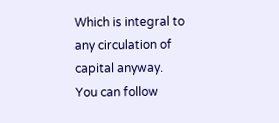Which is integral to any circulation of capital anyway.
You can follow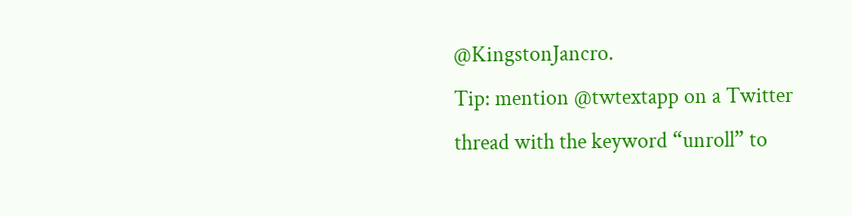@KingstonJancro.
Tip: mention @twtextapp on a Twitter thread with the keyword “unroll” to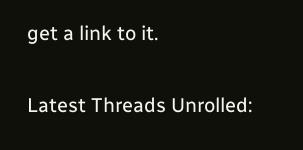get a link to it.

Latest Threads Unrolled: